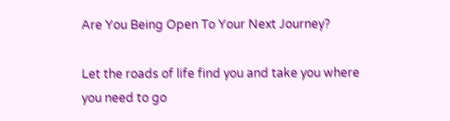Are You Being Open To Your Next Journey?

Let the roads of life find you and take you where you need to go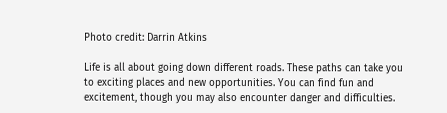Photo credit: Darrin Atkins

Life is all about going down different roads. These paths can take you to exciting places and new opportunities. You can find fun and excitement, though you may also encounter danger and difficulties.